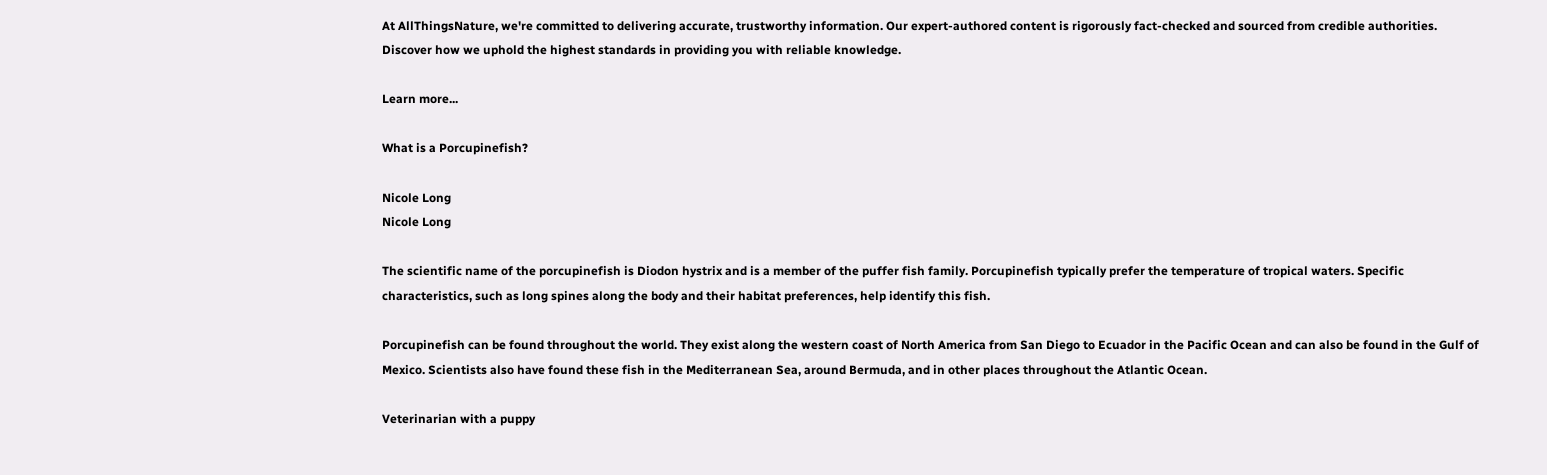At AllThingsNature, we're committed to delivering accurate, trustworthy information. Our expert-authored content is rigorously fact-checked and sourced from credible authorities. Discover how we uphold the highest standards in providing you with reliable knowledge.

Learn more...

What is a Porcupinefish?

Nicole Long
Nicole Long

The scientific name of the porcupinefish is Diodon hystrix and is a member of the puffer fish family. Porcupinefish typically prefer the temperature of tropical waters. Specific characteristics, such as long spines along the body and their habitat preferences, help identify this fish.

Porcupinefish can be found throughout the world. They exist along the western coast of North America from San Diego to Ecuador in the Pacific Ocean and can also be found in the Gulf of Mexico. Scientists also have found these fish in the Mediterranean Sea, around Bermuda, and in other places throughout the Atlantic Ocean.

Veterinarian with a puppy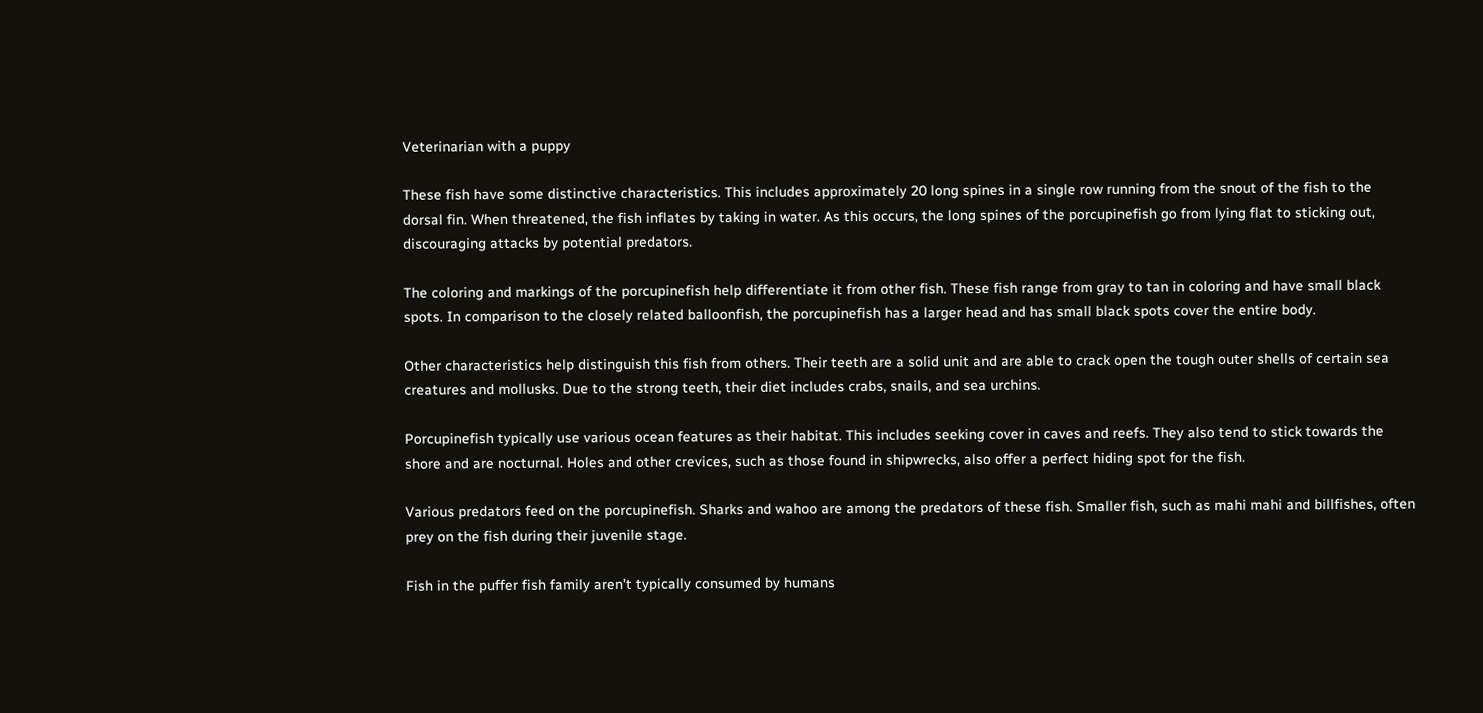Veterinarian with a puppy

These fish have some distinctive characteristics. This includes approximately 20 long spines in a single row running from the snout of the fish to the dorsal fin. When threatened, the fish inflates by taking in water. As this occurs, the long spines of the porcupinefish go from lying flat to sticking out, discouraging attacks by potential predators.

The coloring and markings of the porcupinefish help differentiate it from other fish. These fish range from gray to tan in coloring and have small black spots. In comparison to the closely related balloonfish, the porcupinefish has a larger head and has small black spots cover the entire body.

Other characteristics help distinguish this fish from others. Their teeth are a solid unit and are able to crack open the tough outer shells of certain sea creatures and mollusks. Due to the strong teeth, their diet includes crabs, snails, and sea urchins.

Porcupinefish typically use various ocean features as their habitat. This includes seeking cover in caves and reefs. They also tend to stick towards the shore and are nocturnal. Holes and other crevices, such as those found in shipwrecks, also offer a perfect hiding spot for the fish.

Various predators feed on the porcupinefish. Sharks and wahoo are among the predators of these fish. Smaller fish, such as mahi mahi and billfishes, often prey on the fish during their juvenile stage.

Fish in the puffer fish family aren’t typically consumed by humans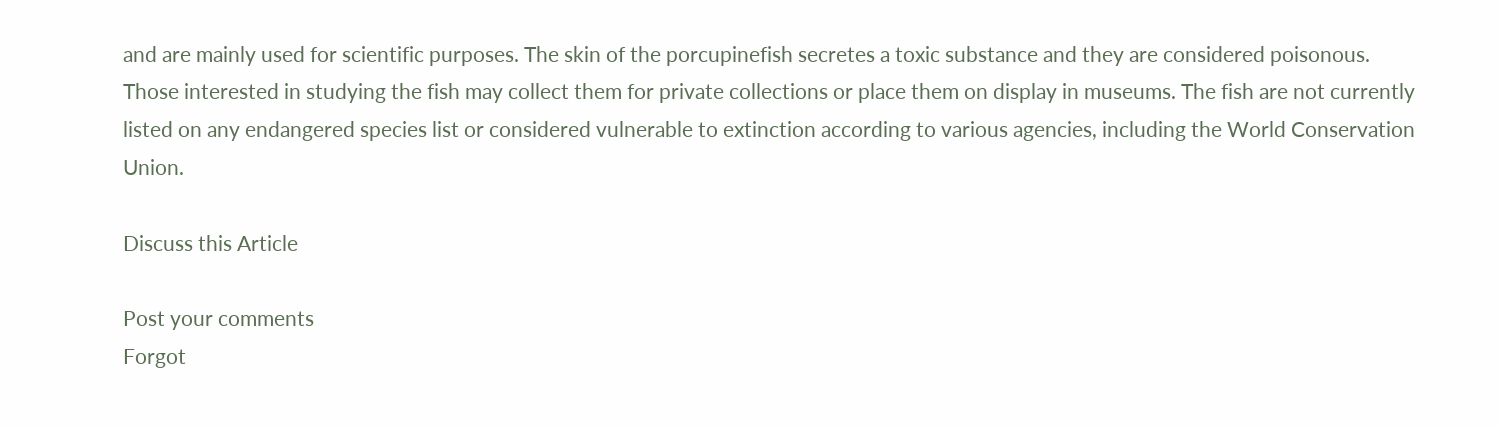and are mainly used for scientific purposes. The skin of the porcupinefish secretes a toxic substance and they are considered poisonous. Those interested in studying the fish may collect them for private collections or place them on display in museums. The fish are not currently listed on any endangered species list or considered vulnerable to extinction according to various agencies, including the World Conservation Union.

Discuss this Article

Post your comments
Forgot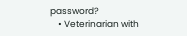password?
    • Veterinarian with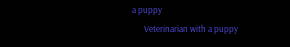a puppy
      Veterinarian with a puppy